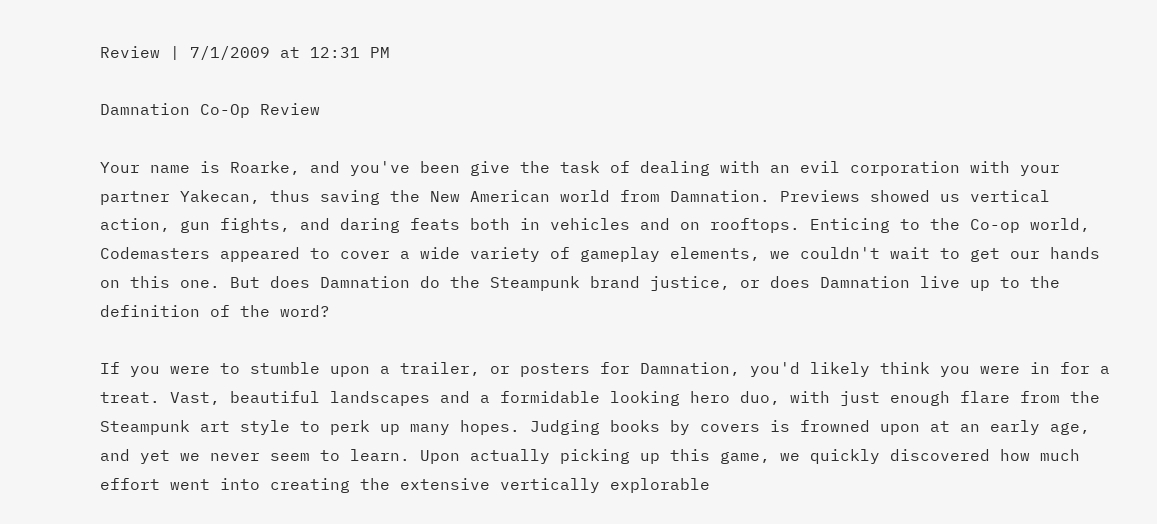Review | 7/1/2009 at 12:31 PM

Damnation Co-Op Review

Your name is Roarke, and you've been give the task of dealing with an evil corporation with your partner Yakecan, thus saving the New American world from Damnation. Previews showed us vertical action, gun fights, and daring feats both in vehicles and on rooftops. Enticing to the Co-op world, Codemasters appeared to cover a wide variety of gameplay elements, we couldn't wait to get our hands on this one. But does Damnation do the Steampunk brand justice, or does Damnation live up to the definition of the word?

If you were to stumble upon a trailer, or posters for Damnation, you'd likely think you were in for a treat. Vast, beautiful landscapes and a formidable looking hero duo, with just enough flare from the Steampunk art style to perk up many hopes. Judging books by covers is frowned upon at an early age, and yet we never seem to learn. Upon actually picking up this game, we quickly discovered how much effort went into creating the extensive vertically explorable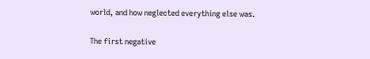world, and how neglected everything else was.

The first negative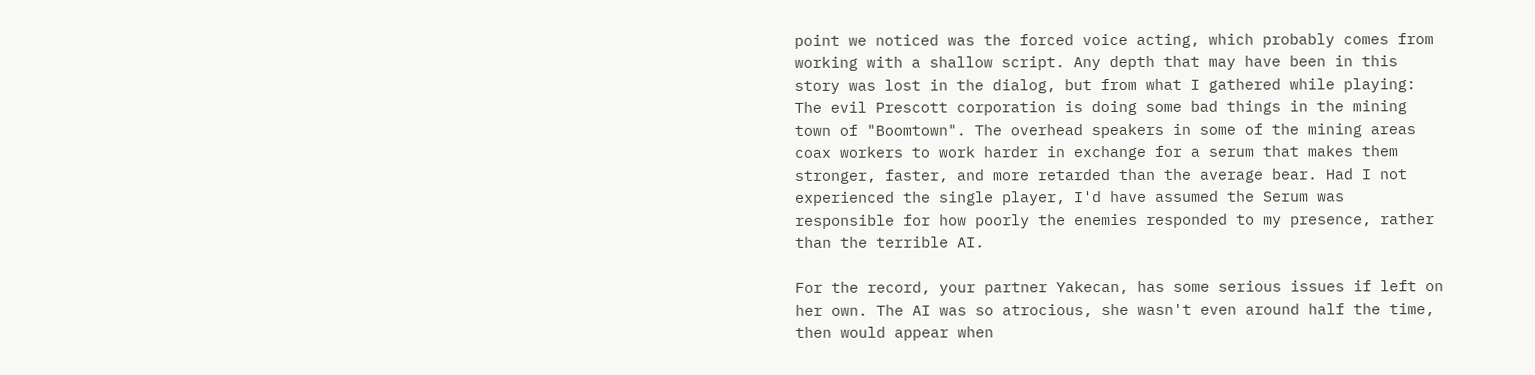point we noticed was the forced voice acting, which probably comes from working with a shallow script. Any depth that may have been in this story was lost in the dialog, but from what I gathered while playing: The evil Prescott corporation is doing some bad things in the mining town of "Boomtown". The overhead speakers in some of the mining areas coax workers to work harder in exchange for a serum that makes them stronger, faster, and more retarded than the average bear. Had I not experienced the single player, I'd have assumed the Serum was responsible for how poorly the enemies responded to my presence, rather than the terrible AI.

For the record, your partner Yakecan, has some serious issues if left on her own. The AI was so atrocious, she wasn't even around half the time, then would appear when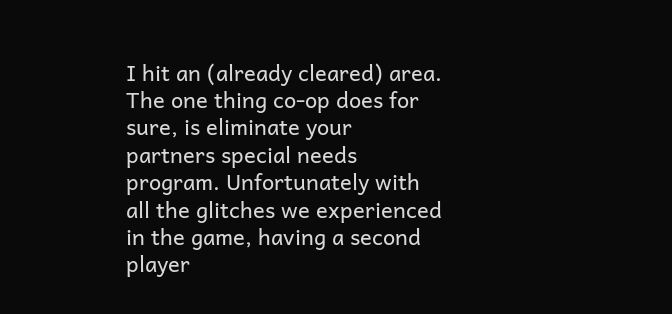I hit an (already cleared) area. The one thing co-op does for sure, is eliminate your partners special needs program. Unfortunately with all the glitches we experienced in the game, having a second player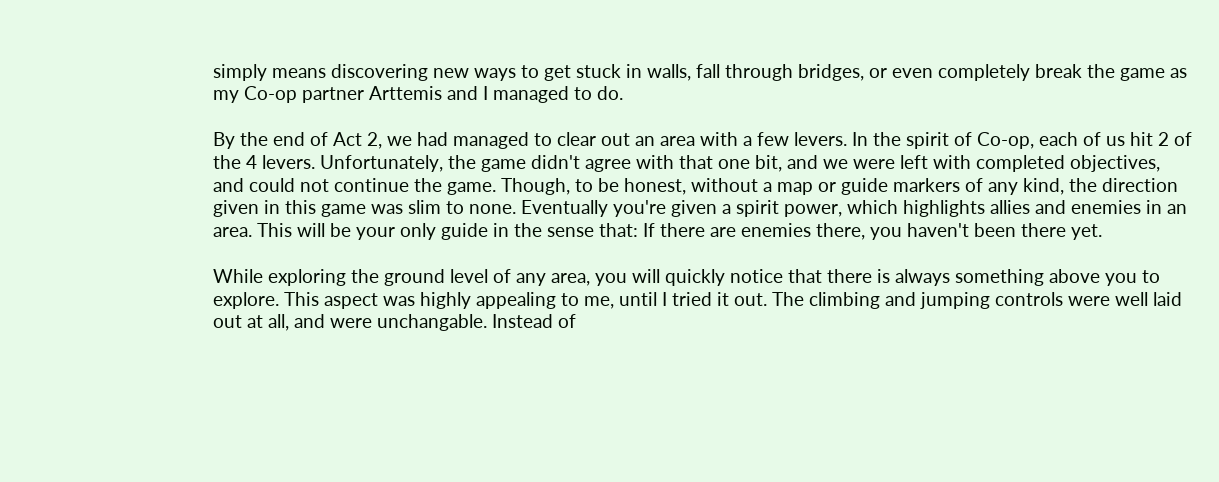simply means discovering new ways to get stuck in walls, fall through bridges, or even completely break the game as my Co-op partner Arttemis and I managed to do.

By the end of Act 2, we had managed to clear out an area with a few levers. In the spirit of Co-op, each of us hit 2 of the 4 levers. Unfortunately, the game didn't agree with that one bit, and we were left with completed objectives, and could not continue the game. Though, to be honest, without a map or guide markers of any kind, the direction given in this game was slim to none. Eventually you're given a spirit power, which highlights allies and enemies in an area. This will be your only guide in the sense that: If there are enemies there, you haven't been there yet.

While exploring the ground level of any area, you will quickly notice that there is always something above you to explore. This aspect was highly appealing to me, until I tried it out. The climbing and jumping controls were well laid out at all, and were unchangable. Instead of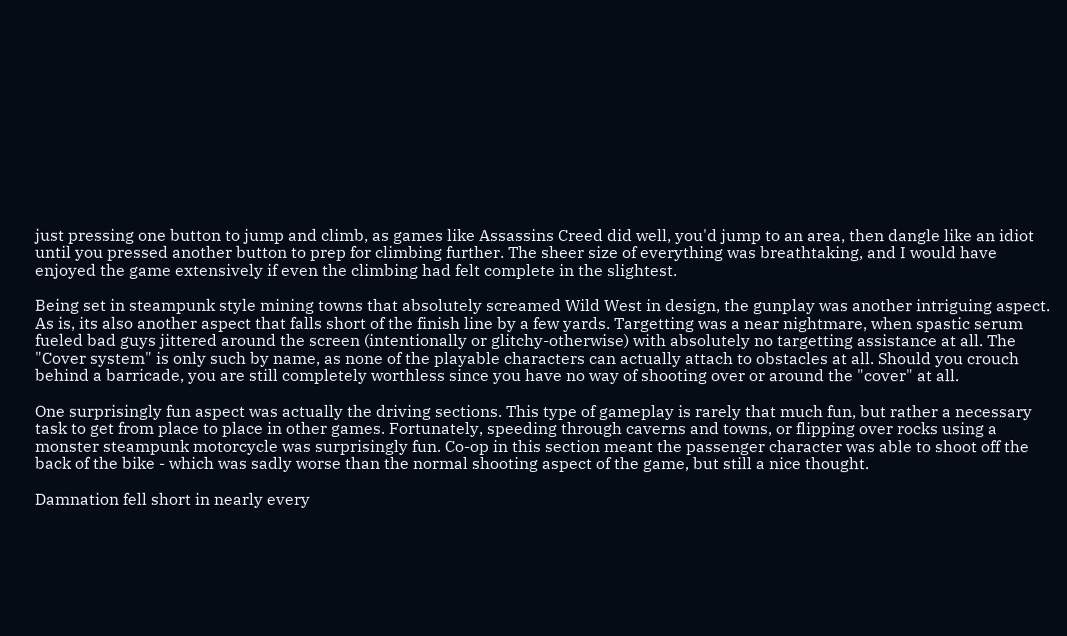just pressing one button to jump and climb, as games like Assassins Creed did well, you'd jump to an area, then dangle like an idiot until you pressed another button to prep for climbing further. The sheer size of everything was breathtaking, and I would have enjoyed the game extensively if even the climbing had felt complete in the slightest.

Being set in steampunk style mining towns that absolutely screamed Wild West in design, the gunplay was another intriguing aspect. As is, its also another aspect that falls short of the finish line by a few yards. Targetting was a near nightmare, when spastic serum fueled bad guys jittered around the screen (intentionally or glitchy-otherwise) with absolutely no targetting assistance at all. The "Cover system" is only such by name, as none of the playable characters can actually attach to obstacles at all. Should you crouch behind a barricade, you are still completely worthless since you have no way of shooting over or around the "cover" at all.

One surprisingly fun aspect was actually the driving sections. This type of gameplay is rarely that much fun, but rather a necessary task to get from place to place in other games. Fortunately, speeding through caverns and towns, or flipping over rocks using a monster steampunk motorcycle was surprisingly fun. Co-op in this section meant the passenger character was able to shoot off the back of the bike - which was sadly worse than the normal shooting aspect of the game, but still a nice thought.

Damnation fell short in nearly every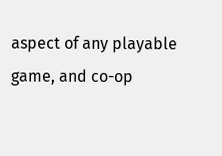aspect of any playable game, and co-op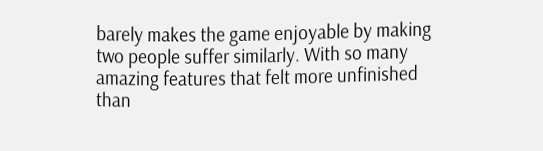barely makes the game enjoyable by making two people suffer similarly. With so many amazing features that felt more unfinished than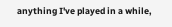anything I've played in a while,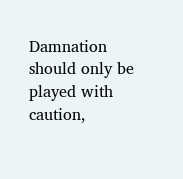Damnation should only be played with caution,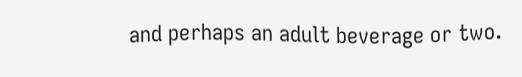and perhaps an adult beverage or two.